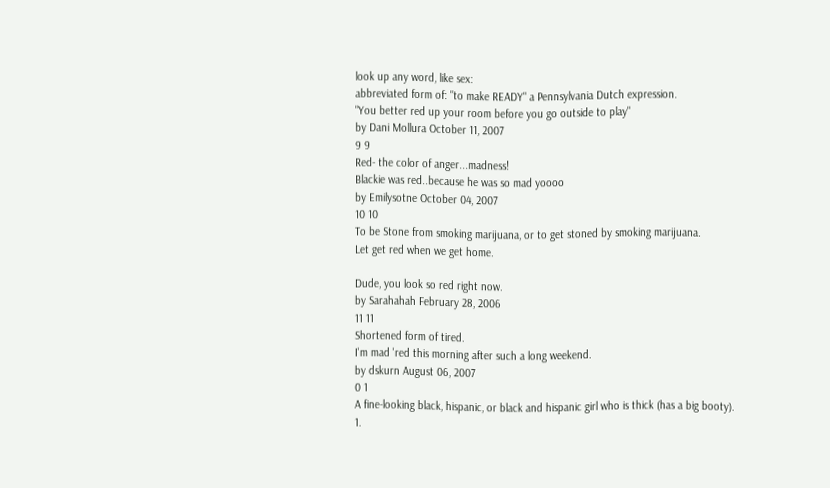look up any word, like sex:
abbreviated form of: "to make READY" a Pennsylvania Dutch expression.
"You better red up your room before you go outside to play"
by Dani Mollura October 11, 2007
9 9
Red- the color of anger...madness!
Blackie was red..because he was so mad yoooo
by Emilysotne October 04, 2007
10 10
To be Stone from smoking marijuana, or to get stoned by smoking marijuana.
Let get red when we get home.

Dude, you look so red right now.
by Sarahahah February 28, 2006
11 11
Shortened form of tired.
I'm mad 'red this morning after such a long weekend.
by dskurn August 06, 2007
0 1
A fine-looking black, hispanic, or black and hispanic girl who is thick (has a big booty).
1.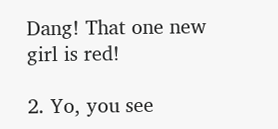Dang! That one new girl is red!

2. Yo, you see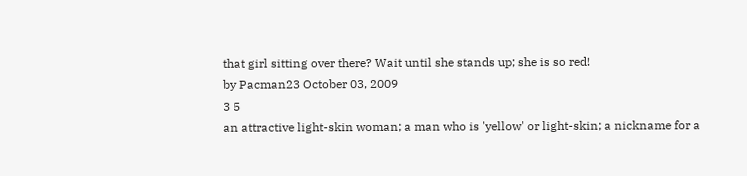that girl sitting over there? Wait until she stands up; she is so red!
by Pacman23 October 03, 2009
3 5
an attractive light-skin woman; a man who is 'yellow' or light-skin; a nickname for a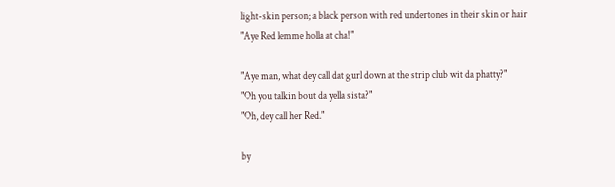light-skin person; a black person with red undertones in their skin or hair
"Aye Red lemme holla at cha!"

"Aye man, what dey call dat gurl down at the strip club wit da phatty?"
"Oh you talkin bout da yella sista?"
"Oh, dey call her Red."

by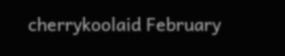cherrykoolaid February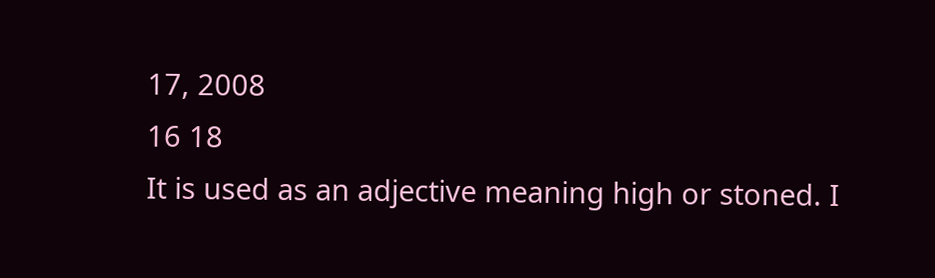17, 2008
16 18
It is used as an adjective meaning high or stoned. I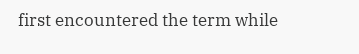first encountered the term while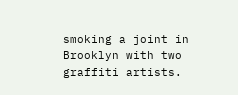smoking a joint in Brooklyn with two graffiti artists.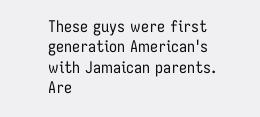These guys were first generation American's with Jamaican parents.
Are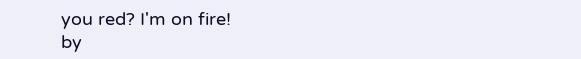you red? I'm on fire!
by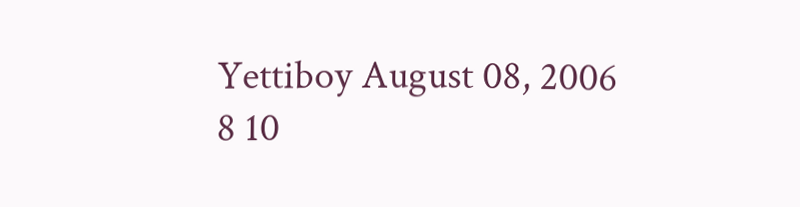Yettiboy August 08, 2006
8 10